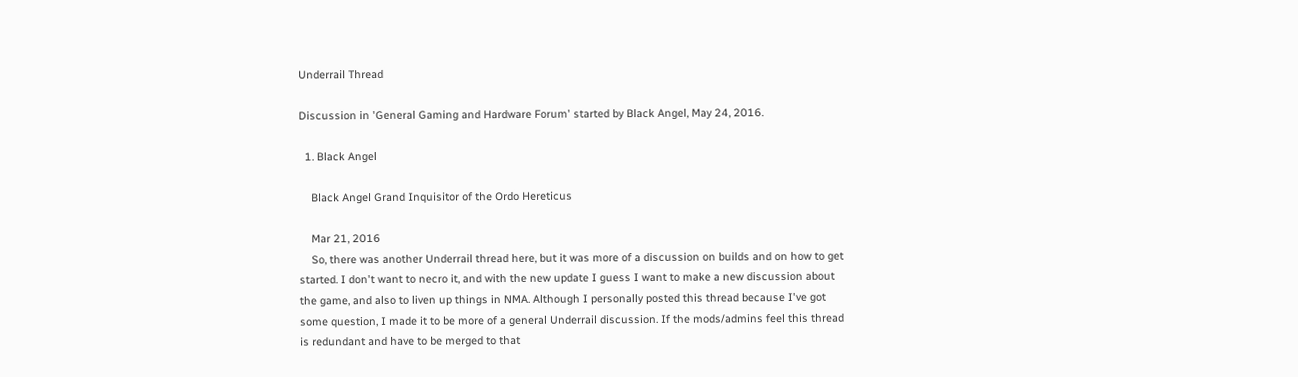Underrail Thread

Discussion in 'General Gaming and Hardware Forum' started by Black Angel, May 24, 2016.

  1. Black Angel

    Black Angel Grand Inquisitor of the Ordo Hereticus

    Mar 21, 2016
    So, there was another Underrail thread here, but it was more of a discussion on builds and on how to get started. I don't want to necro it, and with the new update I guess I want to make a new discussion about the game, and also to liven up things in NMA. Although I personally posted this thread because I've got some question, I made it to be more of a general Underrail discussion. If the mods/admins feel this thread is redundant and have to be merged to that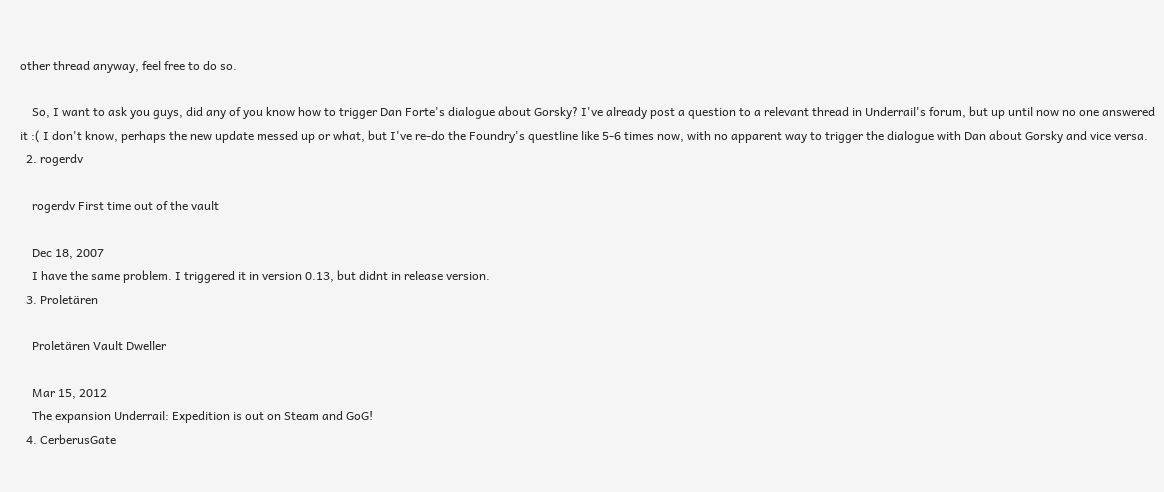other thread anyway, feel free to do so.

    So, I want to ask you guys, did any of you know how to trigger Dan Forte's dialogue about Gorsky? I've already post a question to a relevant thread in Underrail's forum, but up until now no one answered it :( I don't know, perhaps the new update messed up or what, but I've re-do the Foundry's questline like 5-6 times now, with no apparent way to trigger the dialogue with Dan about Gorsky and vice versa.
  2. rogerdv

    rogerdv First time out of the vault

    Dec 18, 2007
    I have the same problem. I triggered it in version 0.13, but didnt in release version.
  3. Proletären

    Proletären Vault Dweller

    Mar 15, 2012
    The expansion Underrail: Expedition is out on Steam and GoG!
  4. CerberusGate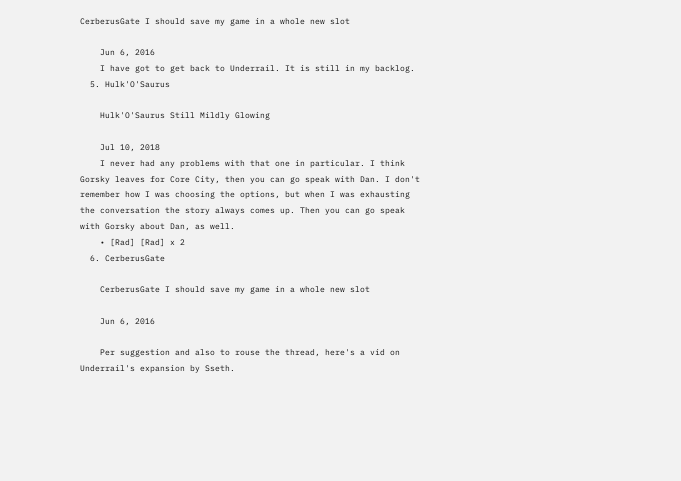CerberusGate I should save my game in a whole new slot

    Jun 6, 2016
    I have got to get back to Underrail. It is still in my backlog.
  5. Hulk'O'Saurus

    Hulk'O'Saurus Still Mildly Glowing

    Jul 10, 2018
    I never had any problems with that one in particular. I think Gorsky leaves for Core City, then you can go speak with Dan. I don't remember how I was choosing the options, but when I was exhausting the conversation the story always comes up. Then you can go speak with Gorsky about Dan, as well.
    • [Rad] [Rad] x 2
  6. CerberusGate

    CerberusGate I should save my game in a whole new slot

    Jun 6, 2016

    Per suggestion and also to rouse the thread, here's a vid on Underrail's expansion by Sseth.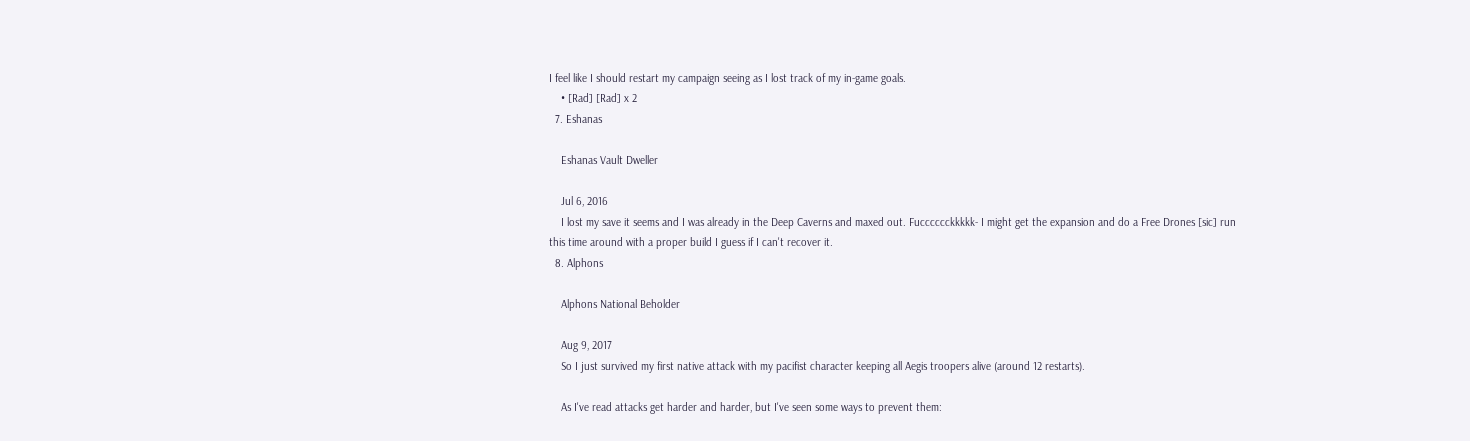I feel like I should restart my campaign seeing as I lost track of my in-game goals.
    • [Rad] [Rad] x 2
  7. Eshanas

    Eshanas Vault Dweller

    Jul 6, 2016
    I lost my save it seems and I was already in the Deep Caverns and maxed out. Fucccccckkkkk- I might get the expansion and do a Free Drones [sic] run this time around with a proper build I guess if I can't recover it.
  8. Alphons

    Alphons National Beholder

    Aug 9, 2017
    So I just survived my first native attack with my pacifist character keeping all Aegis troopers alive (around 12 restarts).

    As I've read attacks get harder and harder, but I've seen some ways to prevent them: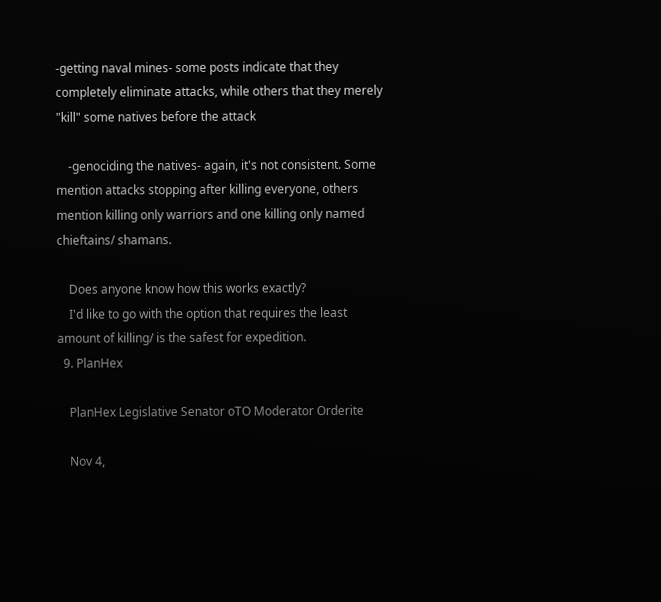-getting naval mines- some posts indicate that they completely eliminate attacks, while others that they merely "kill" some natives before the attack

    -genociding the natives- again, it's not consistent. Some mention attacks stopping after killing everyone, others mention killing only warriors and one killing only named chieftains/ shamans.

    Does anyone know how this works exactly?
    I'd like to go with the option that requires the least amount of killing/ is the safest for expedition.
  9. PlanHex

    PlanHex Legislative Senator oTO Moderator Orderite

    Nov 4,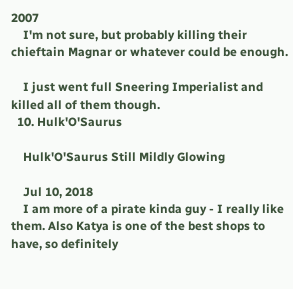2007
    I'm not sure, but probably killing their chieftain Magnar or whatever could be enough.

    I just went full Sneering Imperialist and killed all of them though.
  10. Hulk'O'Saurus

    Hulk'O'Saurus Still Mildly Glowing

    Jul 10, 2018
    I am more of a pirate kinda guy - I really like them. Also Katya is one of the best shops to have, so definitely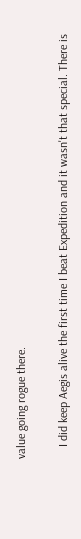value going rogue there.

    I did keep Aegis alive the first time I beat Expedition and it wasn't that special. There is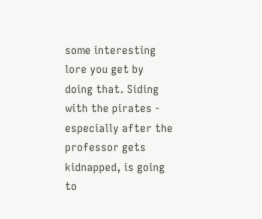some interesting lore you get by doing that. Siding with the pirates - especially after the professor gets kidnapped, is going to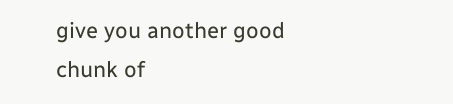give you another good chunk of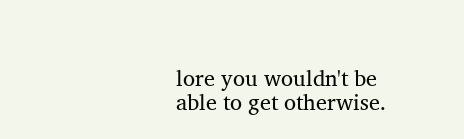lore you wouldn't be able to get otherwise.